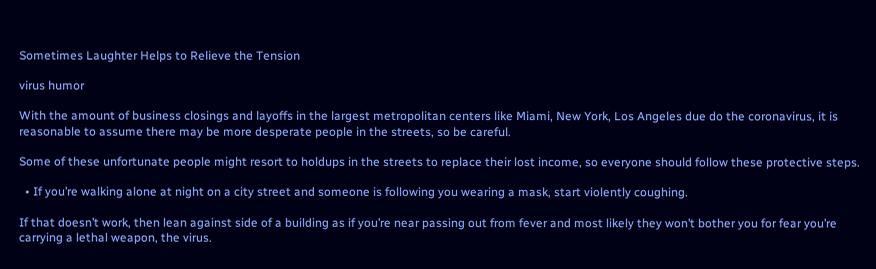Sometimes Laughter Helps to Relieve the Tension

virus humor

With the amount of business closings and layoffs in the largest metropolitan centers like Miami, New York, Los Angeles due do the coronavirus, it is reasonable to assume there may be more desperate people in the streets, so be careful.

Some of these unfortunate people might resort to holdups in the streets to replace their lost income, so everyone should follow these protective steps.

  • If you’re walking alone at night on a city street and someone is following you wearing a mask, start violently coughing.

If that doesn’t work, then lean against side of a building as if you’re near passing out from fever and most likely they won’t bother you for fear you’re carrying a lethal weapon, the virus.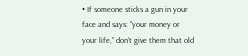• If someone sticks a gun in your face and says: “your money or your life,” don’t give them that old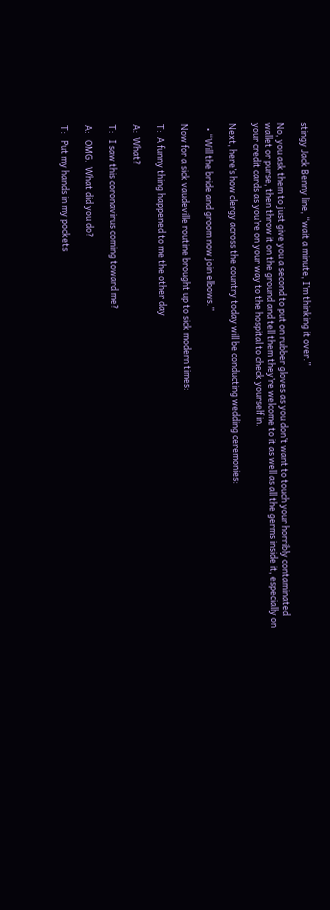stingy Jack Benny line, “wait a minute, I’m thinking it over.”

No, you ask them to just give you a second to put on rubber gloves as you don’t want to touch your horribly contaminated wallet or purse, then throw it on the ground and tell them they’re welcome to it as well as all the germs inside it, especially on your credit cards as you’re on your way to the hospital to check yourself in.

Next, here’s how clergy across the country today will be conducting wedding ceremonies:

  • “Will the bride and groom now join elbows.”

Now for a sick vaudeville routine brought up to sick modern times:

T:  A funny thing happened to me the other day

A:  What?

T:   I saw this coronavirus coming toward me?

A:   OMG.  What did you do?

T:   Put my hands in my pockets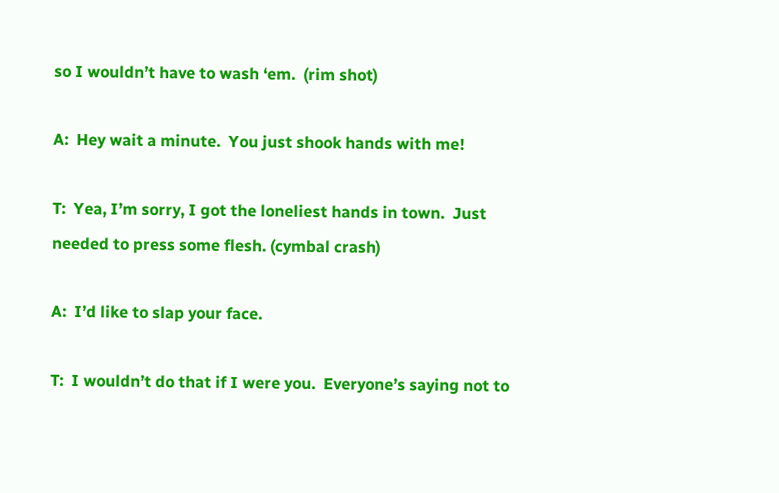so I wouldn’t have to wash ‘em.  (rim shot)

A:  Hey wait a minute.  You just shook hands with me!

T:  Yea, I’m sorry, I got the loneliest hands in town.  Just needed to press some flesh. (cymbal crash)

A:  I’d like to slap your face.

T:  I wouldn’t do that if I were you.  Everyone’s saying not to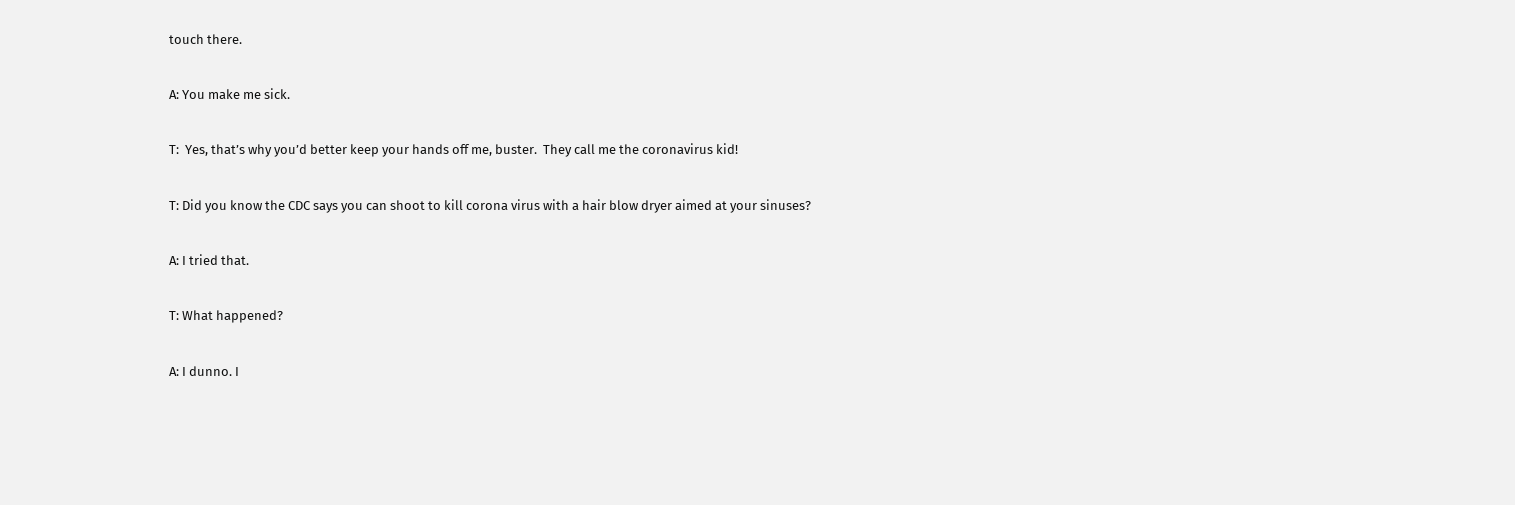touch there.

A: You make me sick.

T:  Yes, that’s why you’d better keep your hands off me, buster.  They call me the coronavirus kid!

T: Did you know the CDC says you can shoot to kill corona virus with a hair blow dryer aimed at your sinuses?

A: I tried that.

T: What happened?

A: I dunno. I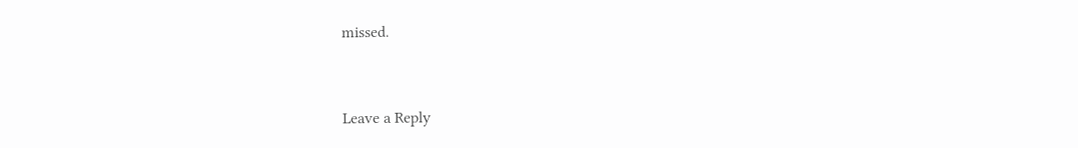missed.


Leave a Reply